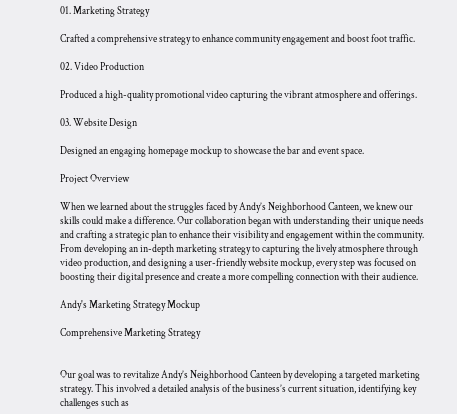01. Marketing Strategy

Crafted a comprehensive strategy to enhance community engagement and boost foot traffic.

02. Video Production

Produced a high-quality promotional video capturing the vibrant atmosphere and offerings.

03. Website Design

Designed an engaging homepage mockup to showcase the bar and event space.

Project Overview

When we learned about the struggles faced by Andy’s Neighborhood Canteen, we knew our skills could make a difference. Our collaboration began with understanding their unique needs and crafting a strategic plan to enhance their visibility and engagement within the community. From developing an in-depth marketing strategy to capturing the lively atmosphere through video production, and designing a user-friendly website mockup, every step was focused on boosting their digital presence and create a more compelling connection with their audience.

Andy's Marketing Strategy Mockup

Comprehensive Marketing Strategy


Our goal was to revitalize Andy’s Neighborhood Canteen by developing a targeted marketing strategy. This involved a detailed analysis of the business’s current situation, identifying key challenges such as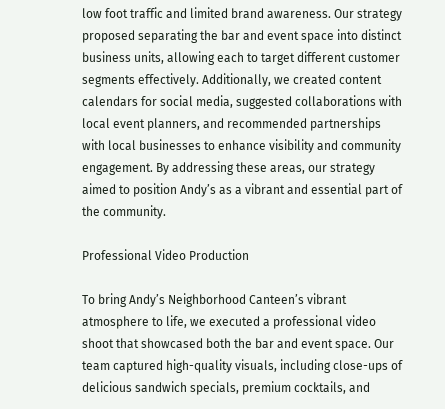low foot traffic and limited brand awareness. Our strategy proposed separating the bar and event space into distinct business units, allowing each to target different customer segments effectively. Additionally, we created content calendars for social media, suggested collaborations with local event planners, and recommended partnerships with local businesses to enhance visibility and community engagement. By addressing these areas, our strategy aimed to position Andy’s as a vibrant and essential part of the community.

Professional Video Production

To bring Andy’s Neighborhood Canteen’s vibrant atmosphere to life, we executed a professional video shoot that showcased both the bar and event space. Our team captured high-quality visuals, including close-ups of delicious sandwich specials, premium cocktails, and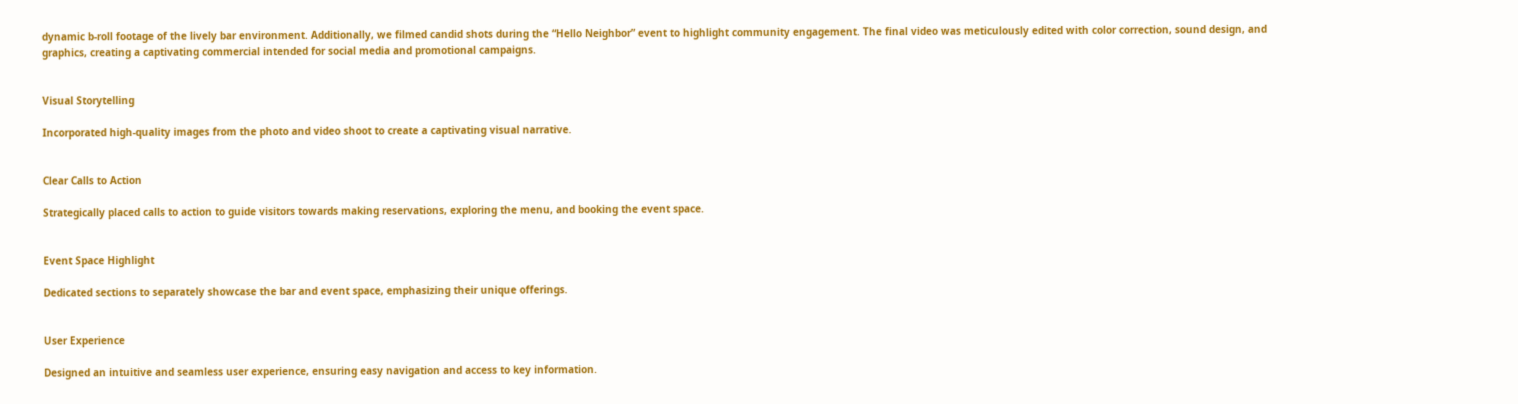dynamic b-roll footage of the lively bar environment. Additionally, we filmed candid shots during the “Hello Neighbor” event to highlight community engagement. The final video was meticulously edited with color correction, sound design, and graphics, creating a captivating commercial intended for social media and promotional campaigns.


Visual Storytelling

Incorporated high-quality images from the photo and video shoot to create a captivating visual narrative.


Clear Calls to Action

Strategically placed calls to action to guide visitors towards making reservations, exploring the menu, and booking the event space.


Event Space Highlight

Dedicated sections to separately showcase the bar and event space, emphasizing their unique offerings.


User Experience

Designed an intuitive and seamless user experience, ensuring easy navigation and access to key information.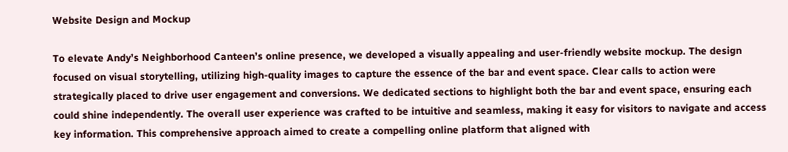Website Design and Mockup

To elevate Andy’s Neighborhood Canteen’s online presence, we developed a visually appealing and user-friendly website mockup. The design focused on visual storytelling, utilizing high-quality images to capture the essence of the bar and event space. Clear calls to action were strategically placed to drive user engagement and conversions. We dedicated sections to highlight both the bar and event space, ensuring each could shine independently. The overall user experience was crafted to be intuitive and seamless, making it easy for visitors to navigate and access key information. This comprehensive approach aimed to create a compelling online platform that aligned with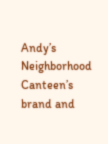Andy’s Neighborhood Canteen’s brand and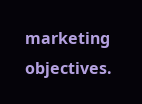marketing objectives.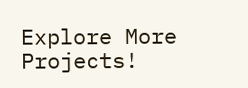Explore More Projects!